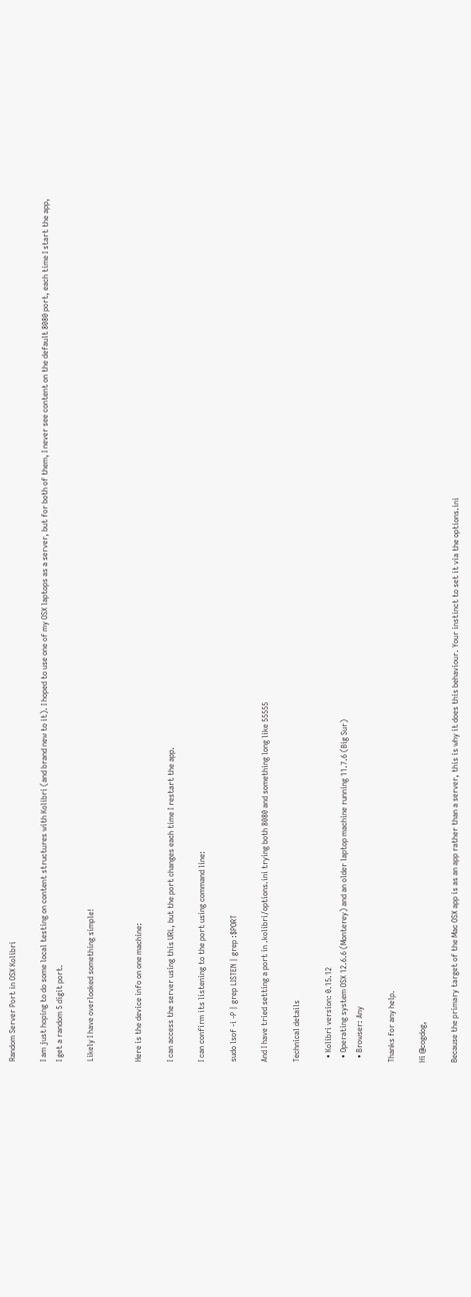Random Server Port in OSX Kolibri

I am just hoping to do some local testing on content structures with Kolibri (and brand new to it). I hoped to use one of my OSX laptops as a server, but for both of them, I never see content on the default 8080 port, each time I start the app, I get a random 5 digit port.

Likely I have overlooked something simple!


Here is the device info on one machine:

I can access the server using this URL, but the port changes each time I restart the app.

I can confirm its listening to the port using command line:

sudo lsof -i -P | grep LISTEN | grep :$PORT

And I have tried setting a port in .kolibri/options.ini trying both 8080 and something long like 55555

Technical details

  • Kolibri version: 0.15.12
  • Operating system OSX 12.6.6 (Monterey) and an older laptop machine running 11.7.6 (Big Sur)
  • Browser: Any

Thanks for any help.

Hi @cogdog,

Because the primary target of the Mac OSX app is as an app rather than a server, this is why it does this behaviour. Your instinct to set it via the options.ini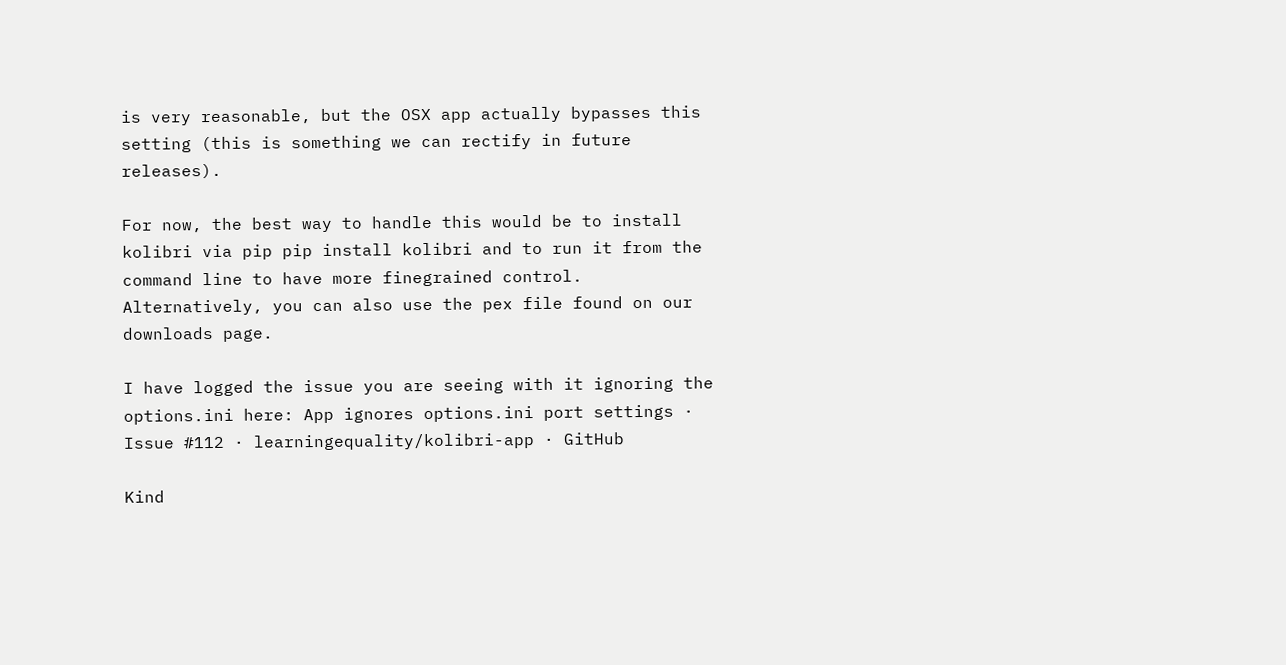is very reasonable, but the OSX app actually bypasses this setting (this is something we can rectify in future releases).

For now, the best way to handle this would be to install kolibri via pip pip install kolibri and to run it from the command line to have more finegrained control. Alternatively, you can also use the pex file found on our downloads page.

I have logged the issue you are seeing with it ignoring the options.ini here: App ignores options.ini port settings · Issue #112 · learningequality/kolibri-app · GitHub

Kind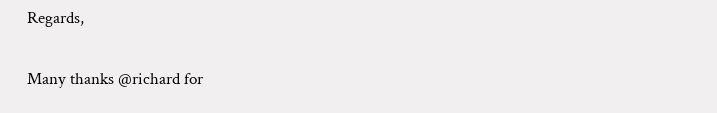Regards,

Many thanks @richard for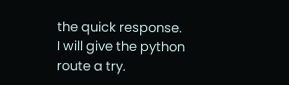the quick response. I will give the python route a try.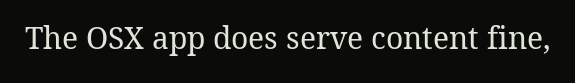The OSX app does serve content fine,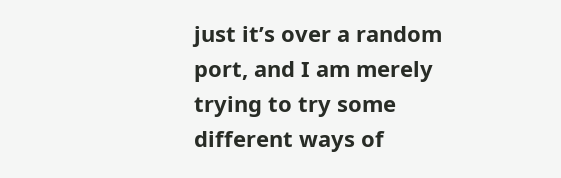just it’s over a random port, and I am merely trying to try some different ways of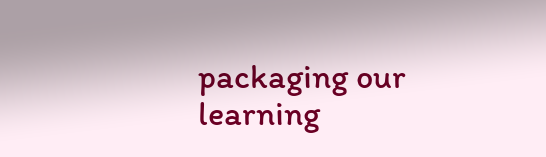packaging our learning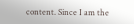content. Since I am the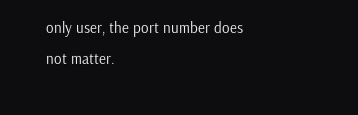only user, the port number does not matter.